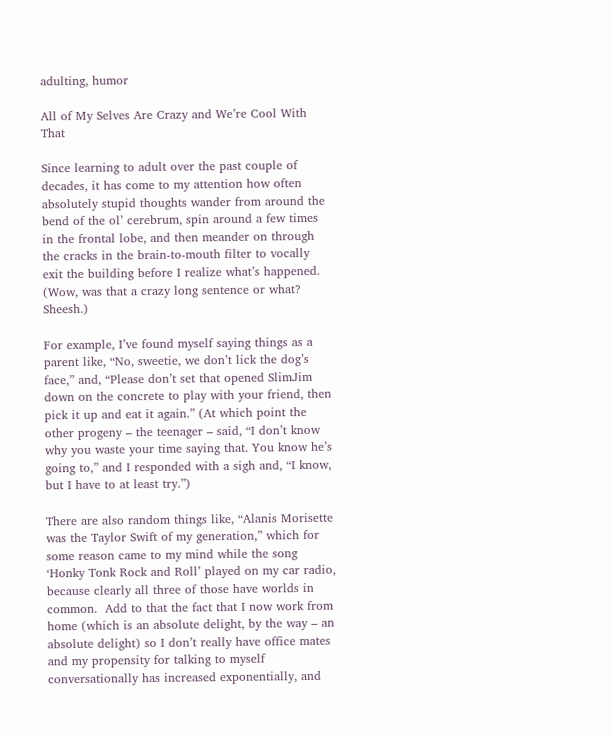adulting, humor

All of My Selves Are Crazy and We’re Cool With That

Since learning to adult over the past couple of decades, it has come to my attention how often absolutely stupid thoughts wander from around the bend of the ol’ cerebrum, spin around a few times in the frontal lobe, and then meander on through the cracks in the brain-to-mouth filter to vocally exit the building before I realize what’s happened.  (Wow, was that a crazy long sentence or what? Sheesh.)

For example, I’ve found myself saying things as a parent like, “No, sweetie, we don’t lick the dog’s face,” and, “Please don’t set that opened SlimJim down on the concrete to play with your friend, then pick it up and eat it again.” (At which point the other progeny – the teenager – said, “I don’t know why you waste your time saying that. You know he’s going to,” and I responded with a sigh and, “I know, but I have to at least try.”)

There are also random things like, “Alanis Morisette was the Taylor Swift of my generation,” which for some reason came to my mind while the song ‘Honky Tonk Rock and Roll’ played on my car radio, because clearly all three of those have worlds in common.  Add to that the fact that I now work from home (which is an absolute delight, by the way – an absolute delight) so I don’t really have office mates and my propensity for talking to myself conversationally has increased exponentially, and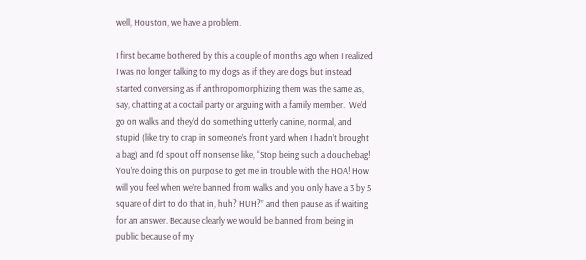well, Houston, we have a problem.

I first became bothered by this a couple of months ago when I realized I was no longer talking to my dogs as if they are dogs but instead started conversing as if anthropomorphizing them was the same as, say, chatting at a coctail party or arguing with a family member.  We’d go on walks and they’d do something utterly canine, normal, and stupid (like try to crap in someone’s front yard when I hadn’t brought a bag) and I’d spout off nonsense like, “Stop being such a douchebag! You’re doing this on purpose to get me in trouble with the HOA! How will you feel when we’re banned from walks and you only have a 3 by 5 square of dirt to do that in, huh? HUH?” and then pause as if waiting for an answer. Because clearly we would be banned from being in public because of my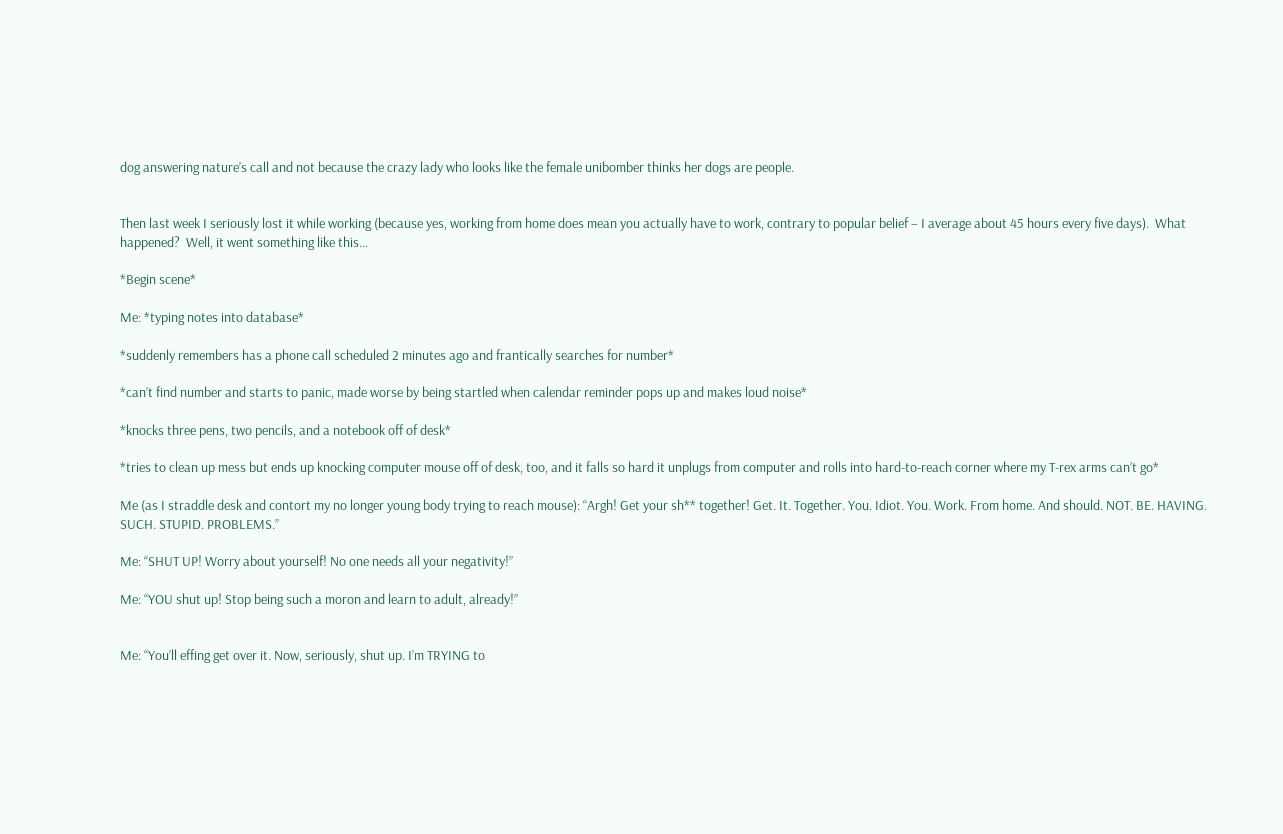dog answering nature’s call and not because the crazy lady who looks like the female unibomber thinks her dogs are people.


Then last week I seriously lost it while working (because yes, working from home does mean you actually have to work, contrary to popular belief – I average about 45 hours every five days).  What happened?  Well, it went something like this…

*Begin scene*

Me: *typing notes into database*

*suddenly remembers has a phone call scheduled 2 minutes ago and frantically searches for number*

*can’t find number and starts to panic, made worse by being startled when calendar reminder pops up and makes loud noise*

*knocks three pens, two pencils, and a notebook off of desk*

*tries to clean up mess but ends up knocking computer mouse off of desk, too, and it falls so hard it unplugs from computer and rolls into hard-to-reach corner where my T-rex arms can’t go*

Me (as I straddle desk and contort my no longer young body trying to reach mouse): “Argh! Get your sh** together! Get. It. Together. You. Idiot. You. Work. From home. And should. NOT. BE. HAVING. SUCH. STUPID. PROBLEMS.”

Me: “SHUT UP! Worry about yourself! No one needs all your negativity!”

Me: “YOU shut up! Stop being such a moron and learn to adult, already!”


Me: “You’ll effing get over it. Now, seriously, shut up. I’m TRYING to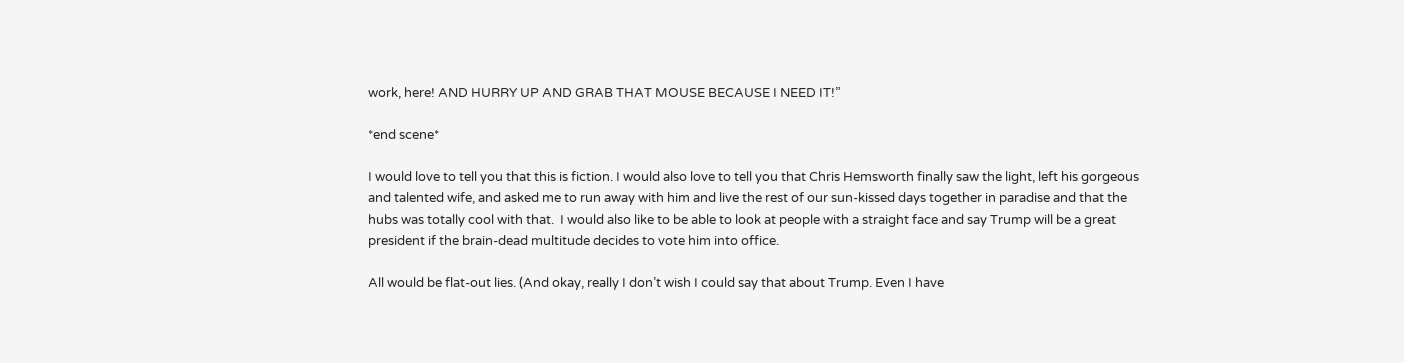work, here! AND HURRY UP AND GRAB THAT MOUSE BECAUSE I NEED IT!”

*end scene*

I would love to tell you that this is fiction. I would also love to tell you that Chris Hemsworth finally saw the light, left his gorgeous and talented wife, and asked me to run away with him and live the rest of our sun-kissed days together in paradise and that the hubs was totally cool with that.  I would also like to be able to look at people with a straight face and say Trump will be a great president if the brain-dead multitude decides to vote him into office.

All would be flat-out lies. (And okay, really I don’t wish I could say that about Trump. Even I have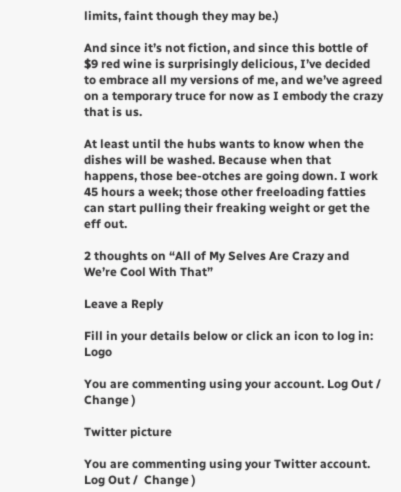limits, faint though they may be.)

And since it’s not fiction, and since this bottle of $9 red wine is surprisingly delicious, I’ve decided to embrace all my versions of me, and we’ve agreed on a temporary truce for now as I embody the crazy that is us.

At least until the hubs wants to know when the dishes will be washed. Because when that happens, those bee-otches are going down. I work 45 hours a week; those other freeloading fatties can start pulling their freaking weight or get the eff out.

2 thoughts on “All of My Selves Are Crazy and We’re Cool With That”

Leave a Reply

Fill in your details below or click an icon to log in: Logo

You are commenting using your account. Log Out /  Change )

Twitter picture

You are commenting using your Twitter account. Log Out /  Change )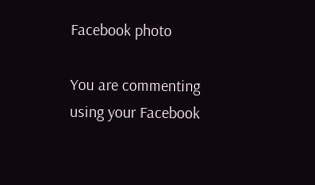Facebook photo

You are commenting using your Facebook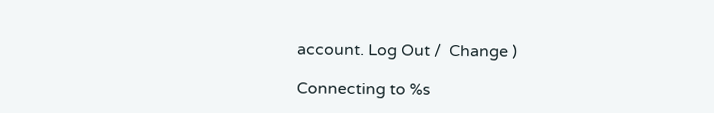account. Log Out /  Change )

Connecting to %s